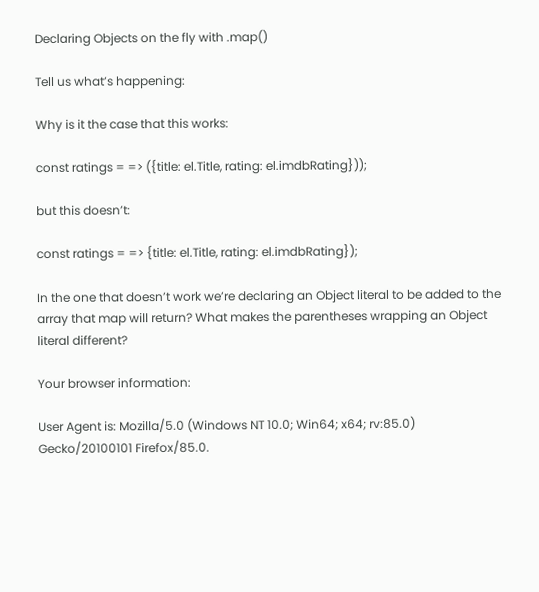Declaring Objects on the fly with .map()

Tell us what’s happening:

Why is it the case that this works:

const ratings = => ({title: el.Title, rating: el.imdbRating}));

but this doesn’t:

const ratings = => {title: el.Title, rating: el.imdbRating});

In the one that doesn’t work we’re declaring an Object literal to be added to the array that map will return? What makes the parentheses wrapping an Object literal different?

Your browser information:

User Agent is: Mozilla/5.0 (Windows NT 10.0; Win64; x64; rv:85.0) Gecko/20100101 Firefox/85.0.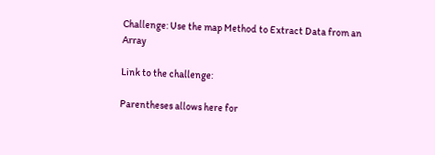Challenge: Use the map Method to Extract Data from an Array

Link to the challenge:

Parentheses allows here for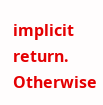implicit return. Otherwise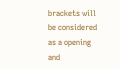brackets will be considered as a opening and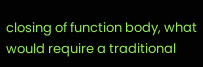closing of function body, what would require a traditional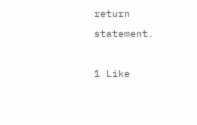return statement.

1 Like